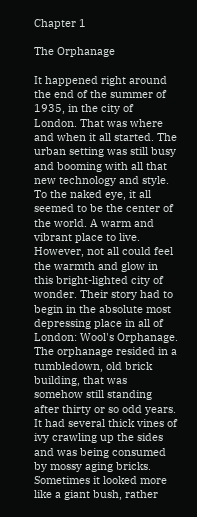Chapter 1

The Orphanage

It happened right around the end of the summer of 1935, in the city of London. That was where and when it all started. The urban setting was still busy and booming with all that new technology and style. To the naked eye, it all seemed to be the center of the world. A warm and vibrant place to live. However, not all could feel the warmth and glow in this bright-lighted city of wonder. Their story had to begin in the absolute most depressing place in all of London: Wool's Orphanage. The orphanage resided in a tumbledown, old brick building, that was somehow still standing after thirty or so odd years. It had several thick vines of ivy crawling up the sides and was being consumed by mossy aging bricks. Sometimes it looked more like a giant bush, rather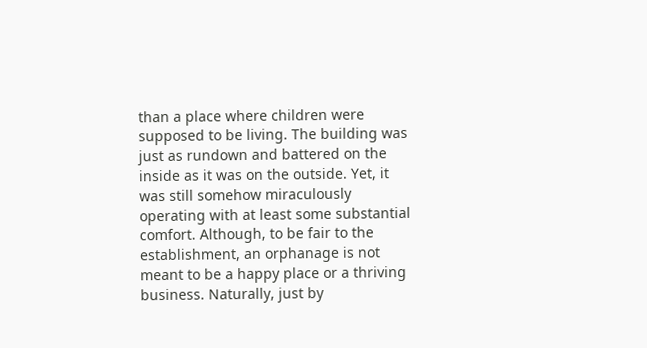than a place where children were supposed to be living. The building was just as rundown and battered on the inside as it was on the outside. Yet, it was still somehow miraculously operating with at least some substantial comfort. Although, to be fair to the establishment, an orphanage is not meant to be a happy place or a thriving business. Naturally, just by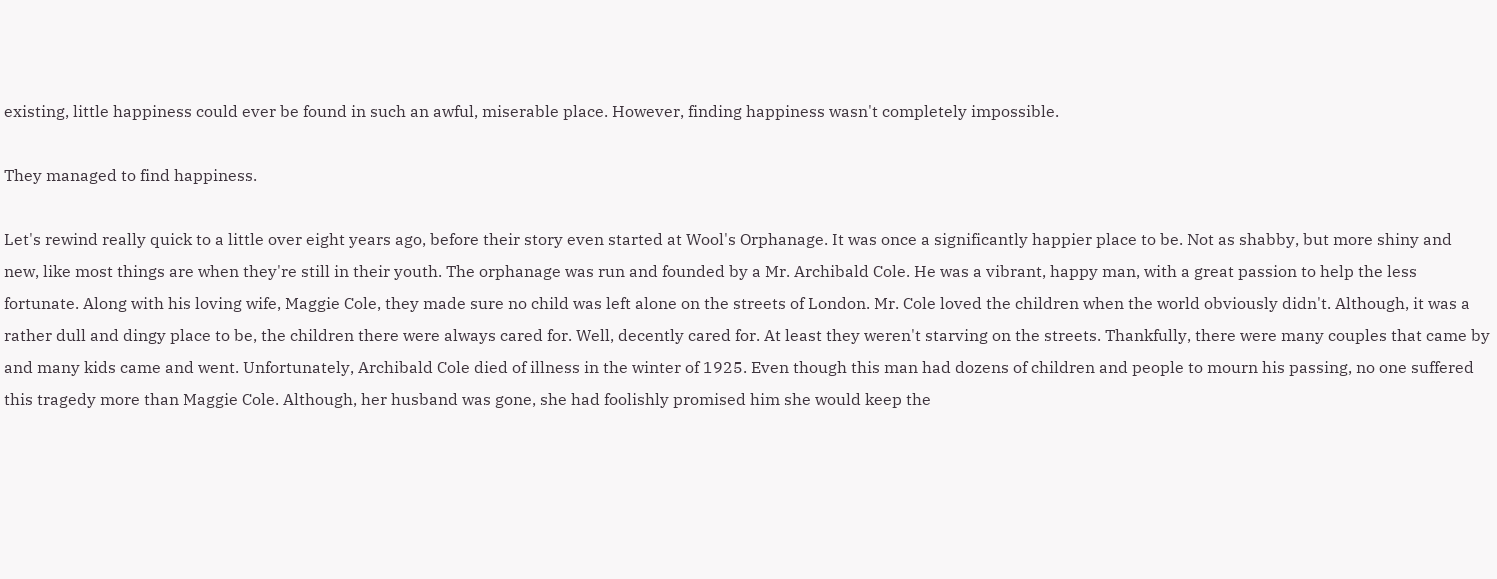existing, little happiness could ever be found in such an awful, miserable place. However, finding happiness wasn't completely impossible.

They managed to find happiness.

Let's rewind really quick to a little over eight years ago, before their story even started at Wool's Orphanage. It was once a significantly happier place to be. Not as shabby, but more shiny and new, like most things are when they're still in their youth. The orphanage was run and founded by a Mr. Archibald Cole. He was a vibrant, happy man, with a great passion to help the less fortunate. Along with his loving wife, Maggie Cole, they made sure no child was left alone on the streets of London. Mr. Cole loved the children when the world obviously didn't. Although, it was a rather dull and dingy place to be, the children there were always cared for. Well, decently cared for. At least they weren't starving on the streets. Thankfully, there were many couples that came by and many kids came and went. Unfortunately, Archibald Cole died of illness in the winter of 1925. Even though this man had dozens of children and people to mourn his passing, no one suffered this tragedy more than Maggie Cole. Although, her husband was gone, she had foolishly promised him she would keep the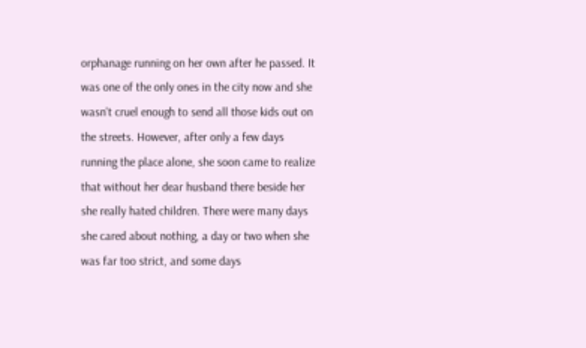orphanage running on her own after he passed. It was one of the only ones in the city now and she wasn't cruel enough to send all those kids out on the streets. However, after only a few days running the place alone, she soon came to realize that without her dear husband there beside her she really hated children. There were many days she cared about nothing, a day or two when she was far too strict, and some days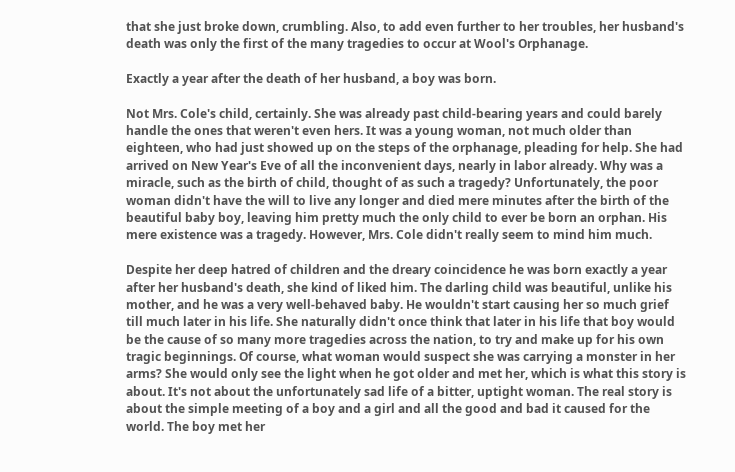that she just broke down, crumbling. Also, to add even further to her troubles, her husband's death was only the first of the many tragedies to occur at Wool's Orphanage.

Exactly a year after the death of her husband, a boy was born.

Not Mrs. Cole's child, certainly. She was already past child-bearing years and could barely handle the ones that weren't even hers. It was a young woman, not much older than eighteen, who had just showed up on the steps of the orphanage, pleading for help. She had arrived on New Year's Eve of all the inconvenient days, nearly in labor already. Why was a miracle, such as the birth of child, thought of as such a tragedy? Unfortunately, the poor woman didn't have the will to live any longer and died mere minutes after the birth of the beautiful baby boy, leaving him pretty much the only child to ever be born an orphan. His mere existence was a tragedy. However, Mrs. Cole didn't really seem to mind him much.

Despite her deep hatred of children and the dreary coincidence he was born exactly a year after her husband's death, she kind of liked him. The darling child was beautiful, unlike his mother, and he was a very well-behaved baby. He wouldn't start causing her so much grief till much later in his life. She naturally didn't once think that later in his life that boy would be the cause of so many more tragedies across the nation, to try and make up for his own tragic beginnings. Of course, what woman would suspect she was carrying a monster in her arms? She would only see the light when he got older and met her, which is what this story is about. It's not about the unfortunately sad life of a bitter, uptight woman. The real story is about the simple meeting of a boy and a girl and all the good and bad it caused for the world. The boy met her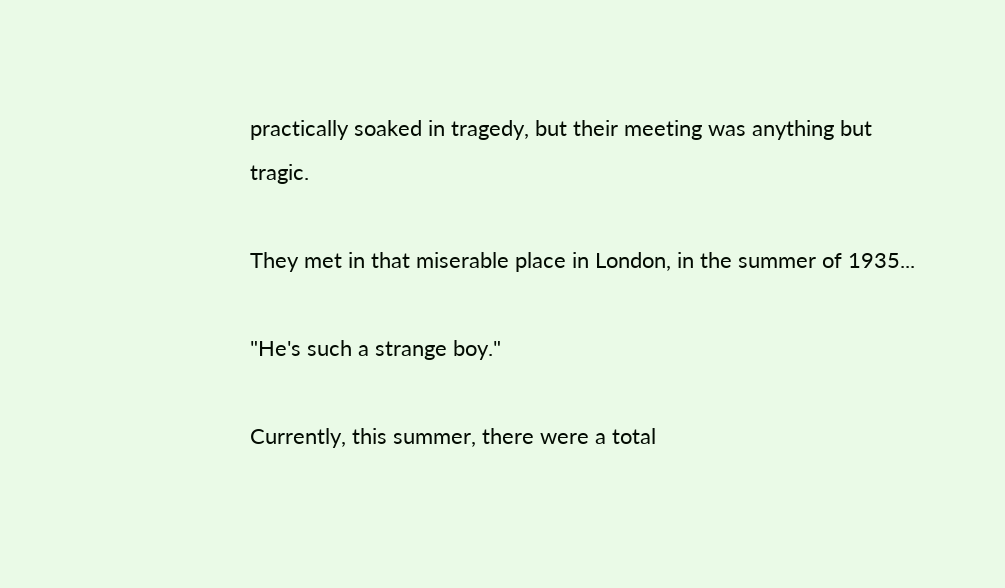practically soaked in tragedy, but their meeting was anything but tragic.

They met in that miserable place in London, in the summer of 1935...

"He's such a strange boy."

Currently, this summer, there were a total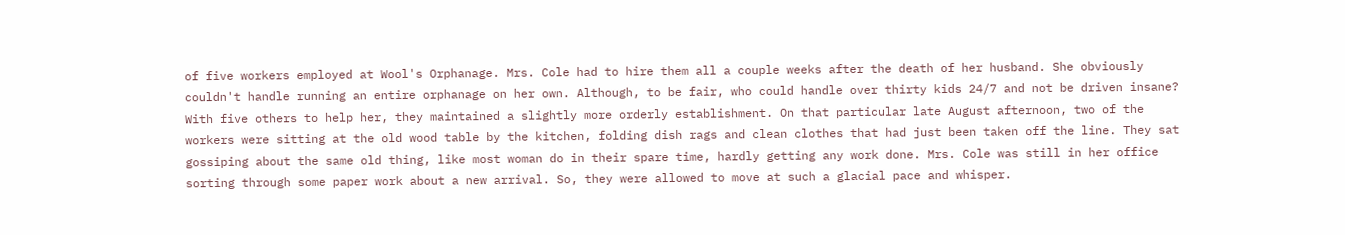of five workers employed at Wool's Orphanage. Mrs. Cole had to hire them all a couple weeks after the death of her husband. She obviously couldn't handle running an entire orphanage on her own. Although, to be fair, who could handle over thirty kids 24/7 and not be driven insane? With five others to help her, they maintained a slightly more orderly establishment. On that particular late August afternoon, two of the workers were sitting at the old wood table by the kitchen, folding dish rags and clean clothes that had just been taken off the line. They sat gossiping about the same old thing, like most woman do in their spare time, hardly getting any work done. Mrs. Cole was still in her office sorting through some paper work about a new arrival. So, they were allowed to move at such a glacial pace and whisper.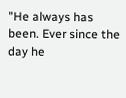"He always has been. Ever since the day he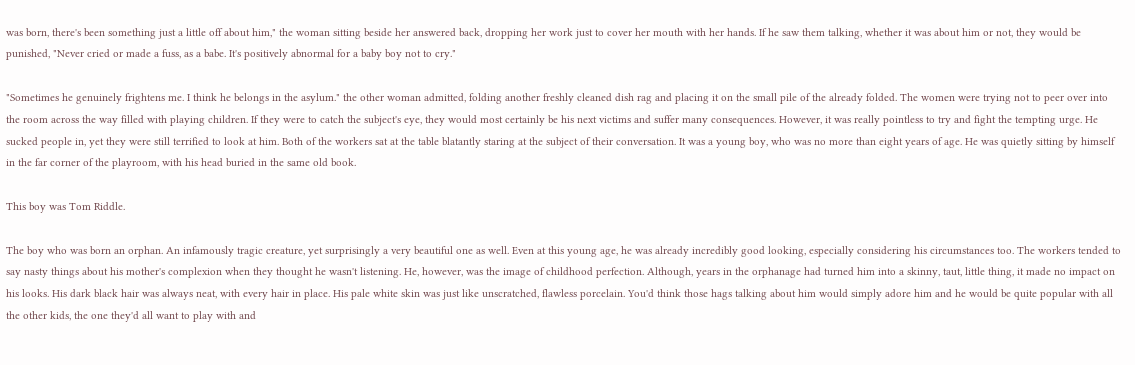was born, there's been something just a little off about him," the woman sitting beside her answered back, dropping her work just to cover her mouth with her hands. If he saw them talking, whether it was about him or not, they would be punished, "Never cried or made a fuss, as a babe. It's positively abnormal for a baby boy not to cry."

"Sometimes he genuinely frightens me. I think he belongs in the asylum." the other woman admitted, folding another freshly cleaned dish rag and placing it on the small pile of the already folded. The women were trying not to peer over into the room across the way filled with playing children. If they were to catch the subject's eye, they would most certainly be his next victims and suffer many consequences. However, it was really pointless to try and fight the tempting urge. He sucked people in, yet they were still terrified to look at him. Both of the workers sat at the table blatantly staring at the subject of their conversation. It was a young boy, who was no more than eight years of age. He was quietly sitting by himself in the far corner of the playroom, with his head buried in the same old book.

This boy was Tom Riddle.

The boy who was born an orphan. An infamously tragic creature, yet surprisingly a very beautiful one as well. Even at this young age, he was already incredibly good looking, especially considering his circumstances too. The workers tended to say nasty things about his mother's complexion when they thought he wasn't listening. He, however, was the image of childhood perfection. Although, years in the orphanage had turned him into a skinny, taut, little thing, it made no impact on his looks. His dark black hair was always neat, with every hair in place. His pale white skin was just like unscratched, flawless porcelain. You'd think those hags talking about him would simply adore him and he would be quite popular with all the other kids, the one they'd all want to play with and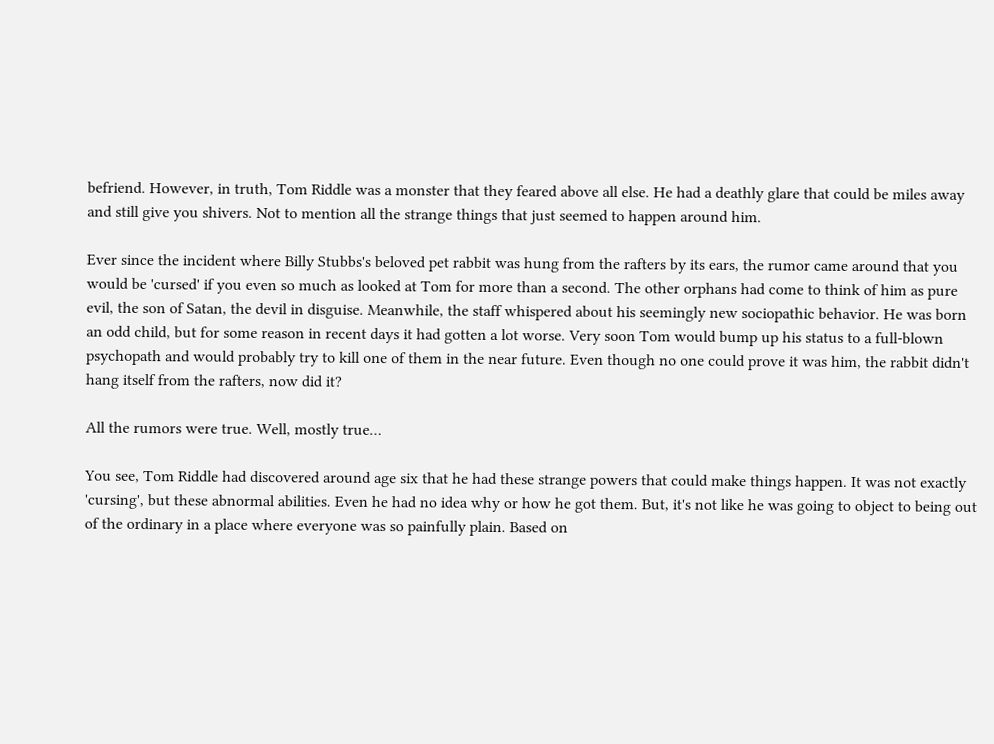befriend. However, in truth, Tom Riddle was a monster that they feared above all else. He had a deathly glare that could be miles away and still give you shivers. Not to mention all the strange things that just seemed to happen around him.

Ever since the incident where Billy Stubbs's beloved pet rabbit was hung from the rafters by its ears, the rumor came around that you would be 'cursed' if you even so much as looked at Tom for more than a second. The other orphans had come to think of him as pure evil, the son of Satan, the devil in disguise. Meanwhile, the staff whispered about his seemingly new sociopathic behavior. He was born an odd child, but for some reason in recent days it had gotten a lot worse. Very soon Tom would bump up his status to a full-blown psychopath and would probably try to kill one of them in the near future. Even though no one could prove it was him, the rabbit didn't hang itself from the rafters, now did it?

All the rumors were true. Well, mostly true…

You see, Tom Riddle had discovered around age six that he had these strange powers that could make things happen. It was not exactly 'cursing', but these abnormal abilities. Even he had no idea why or how he got them. But, it's not like he was going to object to being out of the ordinary in a place where everyone was so painfully plain. Based on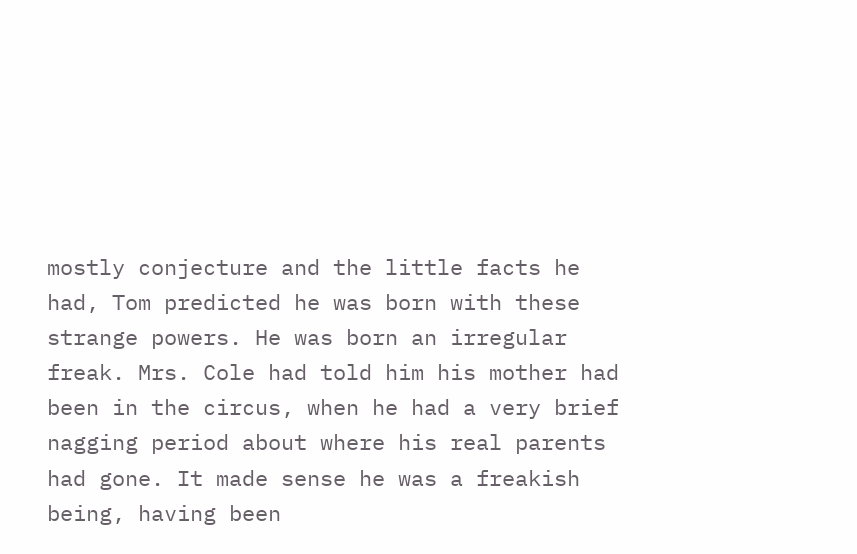mostly conjecture and the little facts he had, Tom predicted he was born with these strange powers. He was born an irregular freak. Mrs. Cole had told him his mother had been in the circus, when he had a very brief nagging period about where his real parents had gone. It made sense he was a freakish being, having been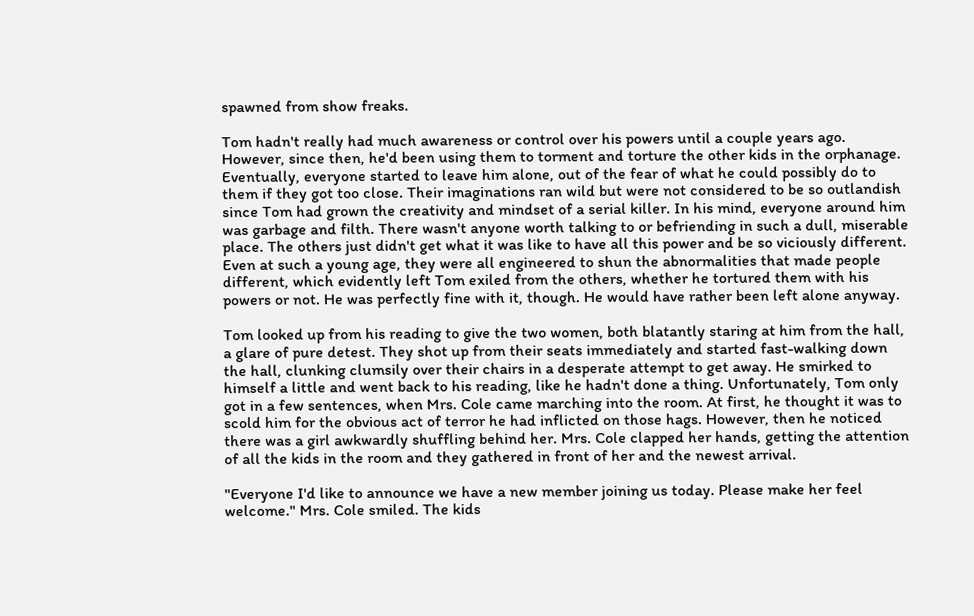spawned from show freaks.

Tom hadn't really had much awareness or control over his powers until a couple years ago. However, since then, he'd been using them to torment and torture the other kids in the orphanage. Eventually, everyone started to leave him alone, out of the fear of what he could possibly do to them if they got too close. Their imaginations ran wild but were not considered to be so outlandish since Tom had grown the creativity and mindset of a serial killer. In his mind, everyone around him was garbage and filth. There wasn't anyone worth talking to or befriending in such a dull, miserable place. The others just didn't get what it was like to have all this power and be so viciously different. Even at such a young age, they were all engineered to shun the abnormalities that made people different, which evidently left Tom exiled from the others, whether he tortured them with his powers or not. He was perfectly fine with it, though. He would have rather been left alone anyway.

Tom looked up from his reading to give the two women, both blatantly staring at him from the hall, a glare of pure detest. They shot up from their seats immediately and started fast-walking down the hall, clunking clumsily over their chairs in a desperate attempt to get away. He smirked to himself a little and went back to his reading, like he hadn't done a thing. Unfortunately, Tom only got in a few sentences, when Mrs. Cole came marching into the room. At first, he thought it was to scold him for the obvious act of terror he had inflicted on those hags. However, then he noticed there was a girl awkwardly shuffling behind her. Mrs. Cole clapped her hands, getting the attention of all the kids in the room and they gathered in front of her and the newest arrival.

"Everyone I'd like to announce we have a new member joining us today. Please make her feel welcome." Mrs. Cole smiled. The kids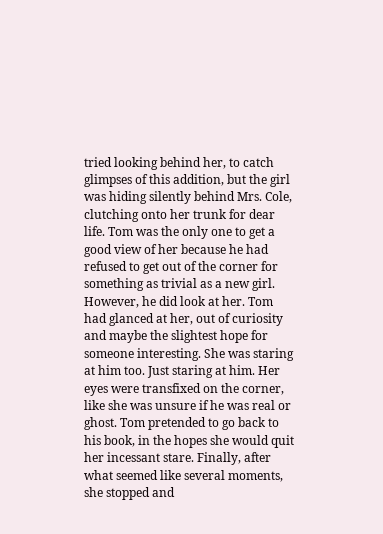tried looking behind her, to catch glimpses of this addition, but the girl was hiding silently behind Mrs. Cole, clutching onto her trunk for dear life. Tom was the only one to get a good view of her because he had refused to get out of the corner for something as trivial as a new girl. However, he did look at her. Tom had glanced at her, out of curiosity and maybe the slightest hope for someone interesting. She was staring at him too. Just staring at him. Her eyes were transfixed on the corner, like she was unsure if he was real or ghost. Tom pretended to go back to his book, in the hopes she would quit her incessant stare. Finally, after what seemed like several moments, she stopped and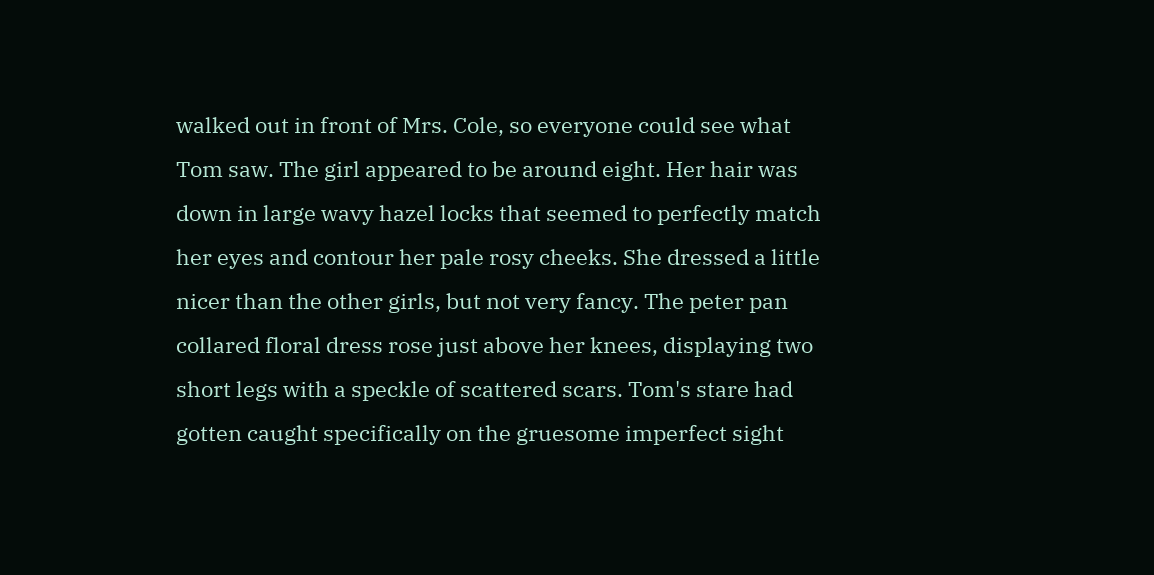walked out in front of Mrs. Cole, so everyone could see what Tom saw. The girl appeared to be around eight. Her hair was down in large wavy hazel locks that seemed to perfectly match her eyes and contour her pale rosy cheeks. She dressed a little nicer than the other girls, but not very fancy. The peter pan collared floral dress rose just above her knees, displaying two short legs with a speckle of scattered scars. Tom's stare had gotten caught specifically on the gruesome imperfect sight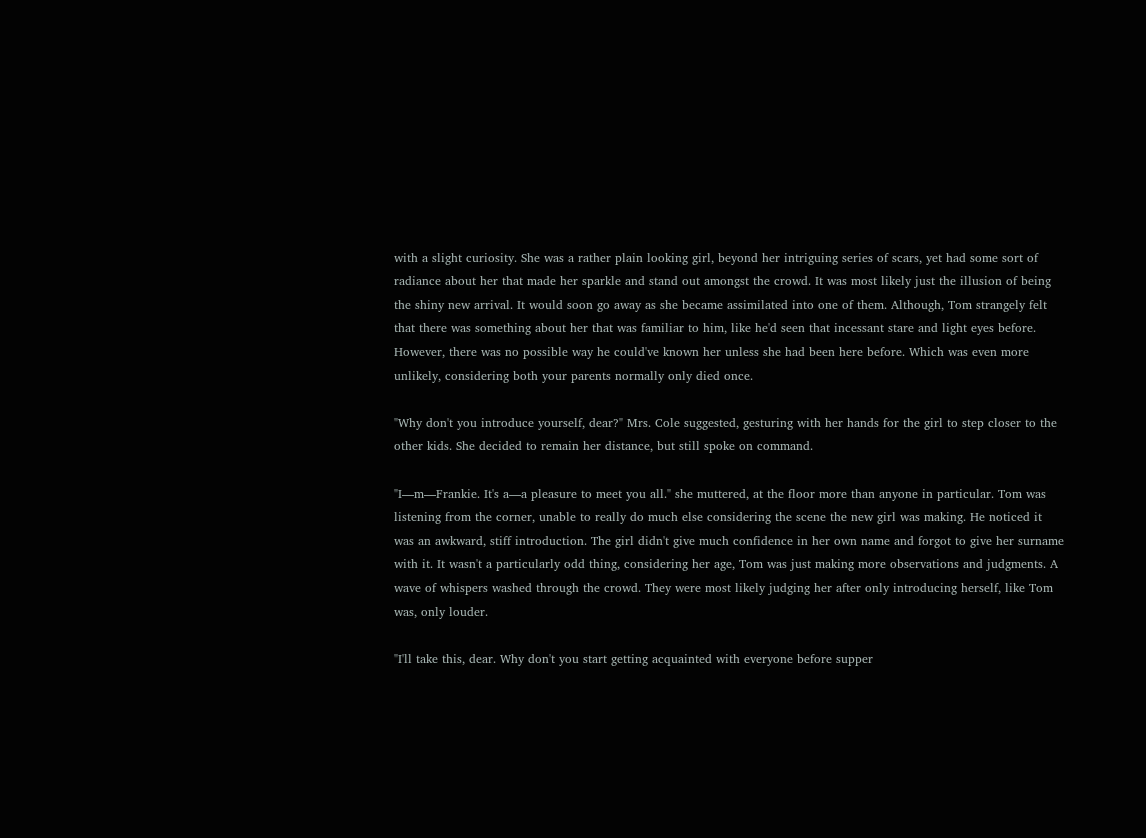with a slight curiosity. She was a rather plain looking girl, beyond her intriguing series of scars, yet had some sort of radiance about her that made her sparkle and stand out amongst the crowd. It was most likely just the illusion of being the shiny new arrival. It would soon go away as she became assimilated into one of them. Although, Tom strangely felt that there was something about her that was familiar to him, like he'd seen that incessant stare and light eyes before. However, there was no possible way he could've known her unless she had been here before. Which was even more unlikely, considering both your parents normally only died once.

"Why don't you introduce yourself, dear?" Mrs. Cole suggested, gesturing with her hands for the girl to step closer to the other kids. She decided to remain her distance, but still spoke on command.

"I—m—Frankie. It's a—a pleasure to meet you all." she muttered, at the floor more than anyone in particular. Tom was listening from the corner, unable to really do much else considering the scene the new girl was making. He noticed it was an awkward, stiff introduction. The girl didn't give much confidence in her own name and forgot to give her surname with it. It wasn't a particularly odd thing, considering her age, Tom was just making more observations and judgments. A wave of whispers washed through the crowd. They were most likely judging her after only introducing herself, like Tom was, only louder.

"I'll take this, dear. Why don't you start getting acquainted with everyone before supper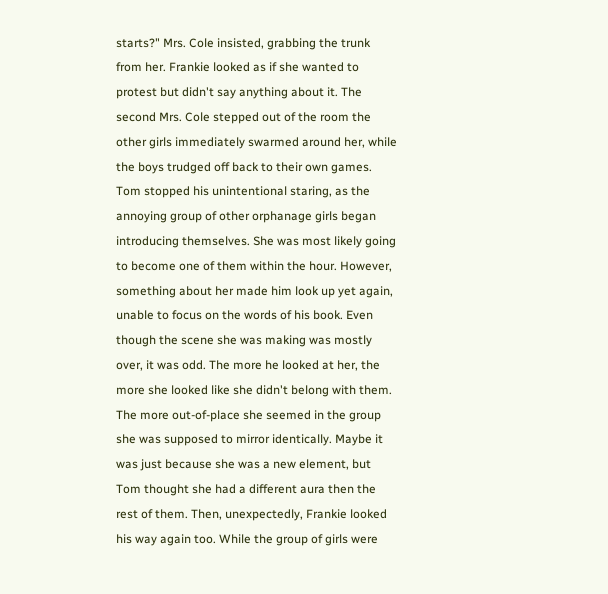starts?" Mrs. Cole insisted, grabbing the trunk from her. Frankie looked as if she wanted to protest but didn't say anything about it. The second Mrs. Cole stepped out of the room the other girls immediately swarmed around her, while the boys trudged off back to their own games. Tom stopped his unintentional staring, as the annoying group of other orphanage girls began introducing themselves. She was most likely going to become one of them within the hour. However, something about her made him look up yet again, unable to focus on the words of his book. Even though the scene she was making was mostly over, it was odd. The more he looked at her, the more she looked like she didn't belong with them. The more out-of-place she seemed in the group she was supposed to mirror identically. Maybe it was just because she was a new element, but Tom thought she had a different aura then the rest of them. Then, unexpectedly, Frankie looked his way again too. While the group of girls were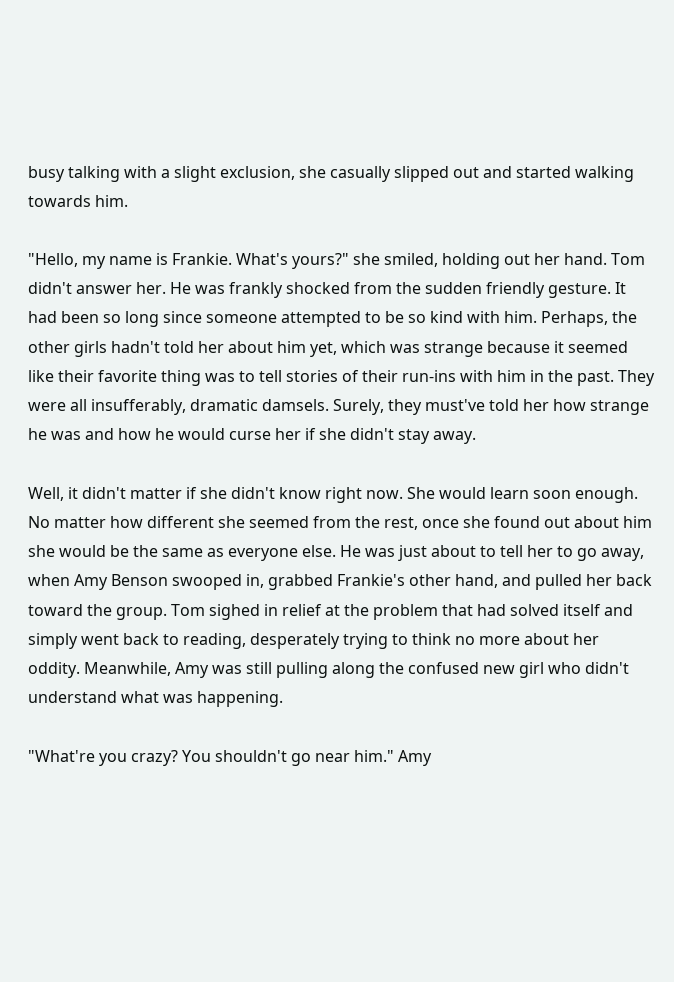busy talking with a slight exclusion, she casually slipped out and started walking towards him.

"Hello, my name is Frankie. What's yours?" she smiled, holding out her hand. Tom didn't answer her. He was frankly shocked from the sudden friendly gesture. It had been so long since someone attempted to be so kind with him. Perhaps, the other girls hadn't told her about him yet, which was strange because it seemed like their favorite thing was to tell stories of their run-ins with him in the past. They were all insufferably, dramatic damsels. Surely, they must've told her how strange he was and how he would curse her if she didn't stay away.

Well, it didn't matter if she didn't know right now. She would learn soon enough. No matter how different she seemed from the rest, once she found out about him she would be the same as everyone else. He was just about to tell her to go away, when Amy Benson swooped in, grabbed Frankie's other hand, and pulled her back toward the group. Tom sighed in relief at the problem that had solved itself and simply went back to reading, desperately trying to think no more about her oddity. Meanwhile, Amy was still pulling along the confused new girl who didn't understand what was happening.

"What're you crazy? You shouldn't go near him." Amy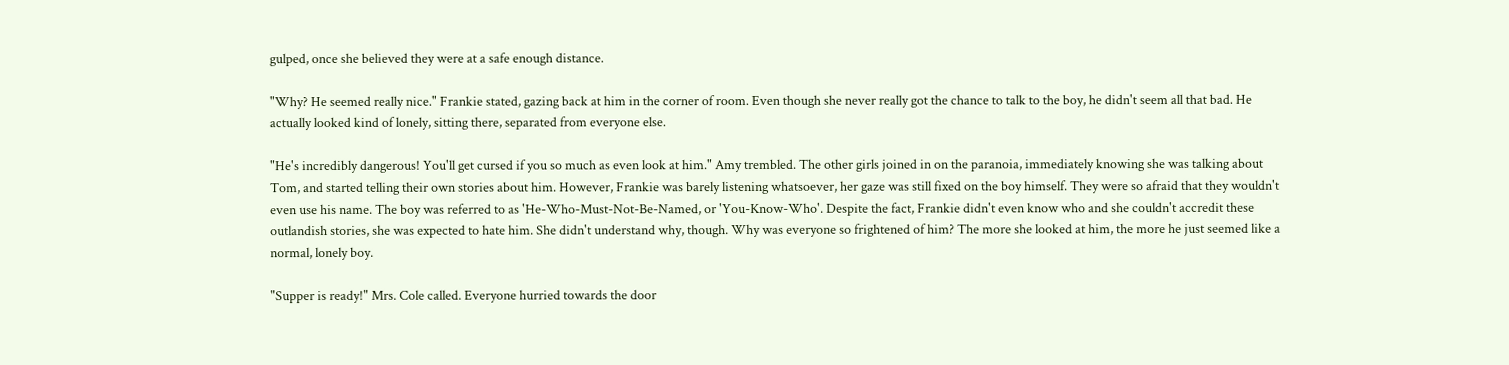gulped, once she believed they were at a safe enough distance.

"Why? He seemed really nice." Frankie stated, gazing back at him in the corner of room. Even though she never really got the chance to talk to the boy, he didn't seem all that bad. He actually looked kind of lonely, sitting there, separated from everyone else.

"He's incredibly dangerous! You'll get cursed if you so much as even look at him." Amy trembled. The other girls joined in on the paranoia, immediately knowing she was talking about Tom, and started telling their own stories about him. However, Frankie was barely listening whatsoever, her gaze was still fixed on the boy himself. They were so afraid that they wouldn't even use his name. The boy was referred to as 'He-Who-Must-Not-Be-Named, or 'You-Know-Who'. Despite the fact, Frankie didn't even know who and she couldn't accredit these outlandish stories, she was expected to hate him. She didn't understand why, though. Why was everyone so frightened of him? The more she looked at him, the more he just seemed like a normal, lonely boy.

"Supper is ready!" Mrs. Cole called. Everyone hurried towards the door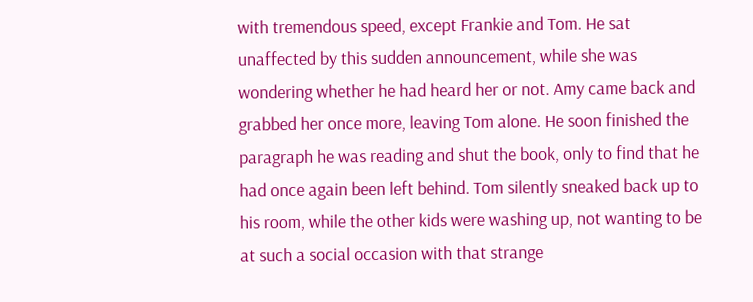with tremendous speed, except Frankie and Tom. He sat unaffected by this sudden announcement, while she was wondering whether he had heard her or not. Amy came back and grabbed her once more, leaving Tom alone. He soon finished the paragraph he was reading and shut the book, only to find that he had once again been left behind. Tom silently sneaked back up to his room, while the other kids were washing up, not wanting to be at such a social occasion with that strange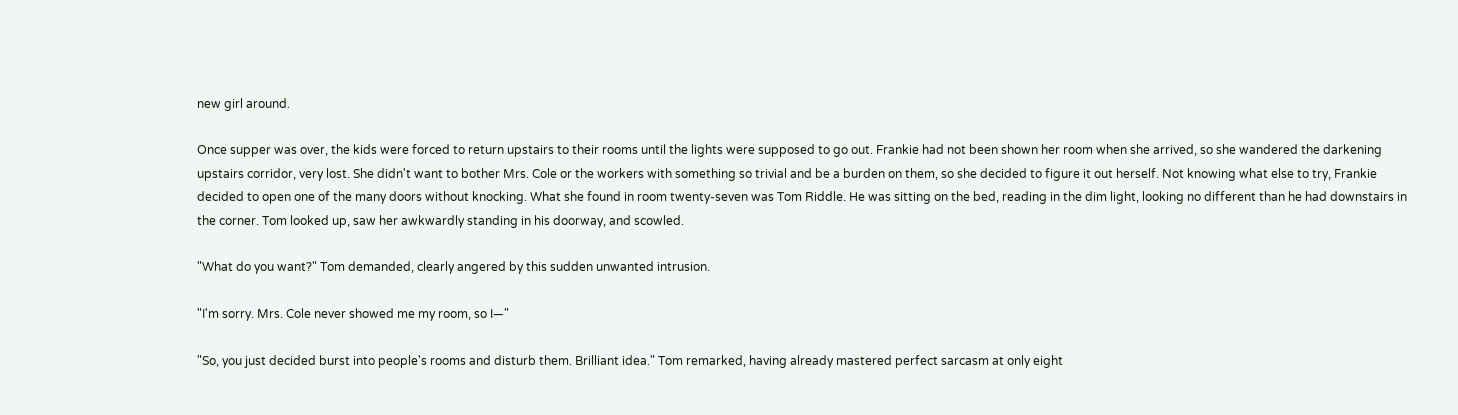new girl around.

Once supper was over, the kids were forced to return upstairs to their rooms until the lights were supposed to go out. Frankie had not been shown her room when she arrived, so she wandered the darkening upstairs corridor, very lost. She didn't want to bother Mrs. Cole or the workers with something so trivial and be a burden on them, so she decided to figure it out herself. Not knowing what else to try, Frankie decided to open one of the many doors without knocking. What she found in room twenty-seven was Tom Riddle. He was sitting on the bed, reading in the dim light, looking no different than he had downstairs in the corner. Tom looked up, saw her awkwardly standing in his doorway, and scowled.

"What do you want?" Tom demanded, clearly angered by this sudden unwanted intrusion.

"I'm sorry. Mrs. Cole never showed me my room, so I—"

"So, you just decided burst into people's rooms and disturb them. Brilliant idea." Tom remarked, having already mastered perfect sarcasm at only eight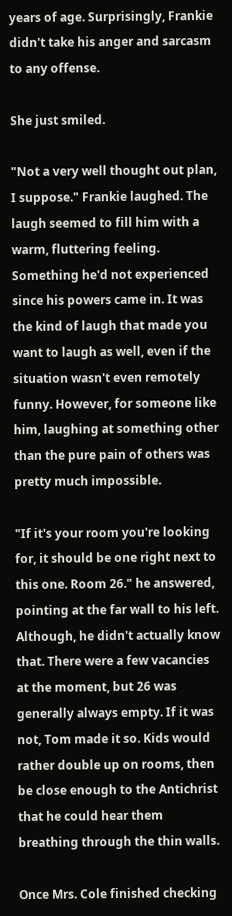years of age. Surprisingly, Frankie didn't take his anger and sarcasm to any offense.

She just smiled.

"Not a very well thought out plan, I suppose." Frankie laughed. The laugh seemed to fill him with a warm, fluttering feeling. Something he'd not experienced since his powers came in. It was the kind of laugh that made you want to laugh as well, even if the situation wasn't even remotely funny. However, for someone like him, laughing at something other than the pure pain of others was pretty much impossible.

"If it's your room you're looking for, it should be one right next to this one. Room 26." he answered, pointing at the far wall to his left. Although, he didn't actually know that. There were a few vacancies at the moment, but 26 was generally always empty. If it was not, Tom made it so. Kids would rather double up on rooms, then be close enough to the Antichrist that he could hear them breathing through the thin walls.

Once Mrs. Cole finished checking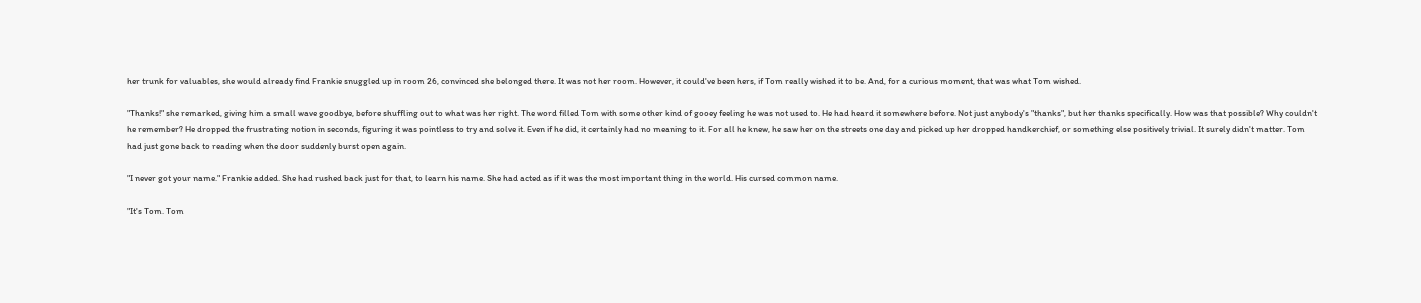her trunk for valuables, she would already find Frankie snuggled up in room 26, convinced she belonged there. It was not her room. However, it could've been hers, if Tom really wished it to be. And, for a curious moment, that was what Tom wished.

"Thanks!" she remarked, giving him a small wave goodbye, before shuffling out to what was her right. The word filled Tom with some other kind of gooey feeling he was not used to. He had heard it somewhere before. Not just anybody's "thanks", but her thanks specifically. How was that possible? Why couldn't he remember? He dropped the frustrating notion in seconds, figuring it was pointless to try and solve it. Even if he did, it certainly had no meaning to it. For all he knew, he saw her on the streets one day and picked up her dropped handkerchief, or something else positively trivial. It surely didn't matter. Tom had just gone back to reading when the door suddenly burst open again.

"I never got your name." Frankie added. She had rushed back just for that, to learn his name. She had acted as if it was the most important thing in the world. His cursed common name.

"It's Tom. Tom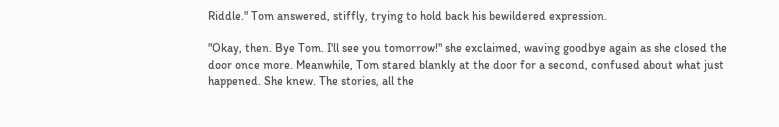Riddle." Tom answered, stiffly, trying to hold back his bewildered expression.

"Okay, then. Bye Tom. I'll see you tomorrow!" she exclaimed, waving goodbye again as she closed the door once more. Meanwhile, Tom stared blankly at the door for a second, confused about what just happened. She knew. The stories, all the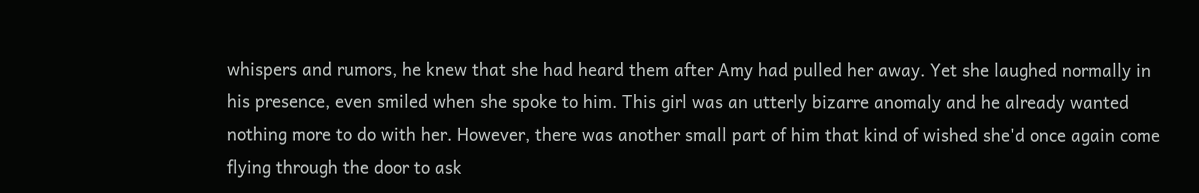whispers and rumors, he knew that she had heard them after Amy had pulled her away. Yet she laughed normally in his presence, even smiled when she spoke to him. This girl was an utterly bizarre anomaly and he already wanted nothing more to do with her. However, there was another small part of him that kind of wished she'd once again come flying through the door to ask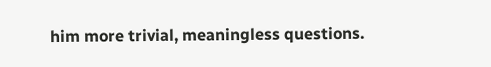him more trivial, meaningless questions.